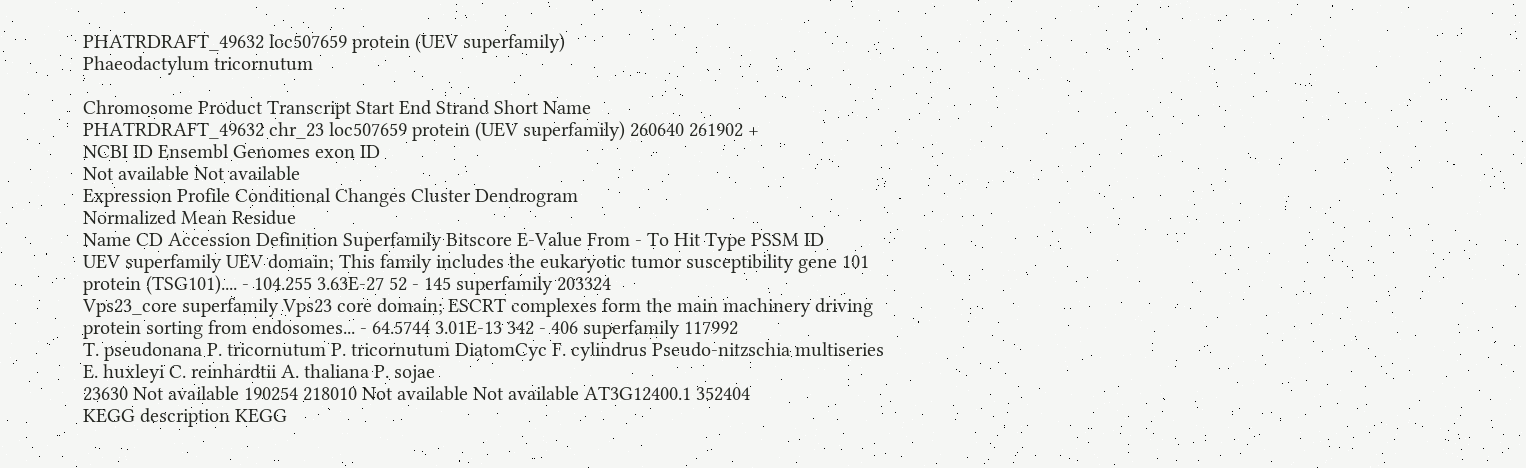PHATRDRAFT_49632 loc507659 protein (UEV superfamily)
Phaeodactylum tricornutum

Chromosome Product Transcript Start End Strand Short Name
PHATRDRAFT_49632 chr_23 loc507659 protein (UEV superfamily) 260640 261902 +
NCBI ID Ensembl Genomes exon ID
Not available Not available
Expression Profile Conditional Changes Cluster Dendrogram
Normalized Mean Residue
Name CD Accession Definition Superfamily Bitscore E-Value From - To Hit Type PSSM ID
UEV superfamily UEV domain; This family includes the eukaryotic tumor susceptibility gene 101 protein (TSG101).... - 104.255 3.63E-27 52 - 145 superfamily 203324
Vps23_core superfamily Vps23 core domain; ESCRT complexes form the main machinery driving protein sorting from endosomes... - 64.5744 3.01E-13 342 - 406 superfamily 117992
T. pseudonana P. tricornutum P. tricornutum DiatomCyc F. cylindrus Pseudo-nitzschia multiseries E. huxleyi C. reinhardtii A. thaliana P. sojae
23630 Not available 190254 218010 Not available Not available AT3G12400.1 352404
KEGG description KEGG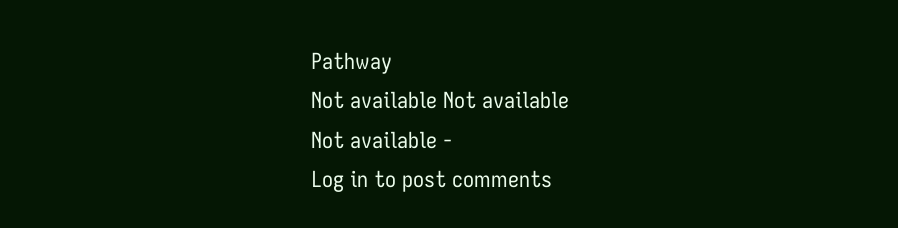Pathway
Not available Not available
Not available -
Log in to post comments